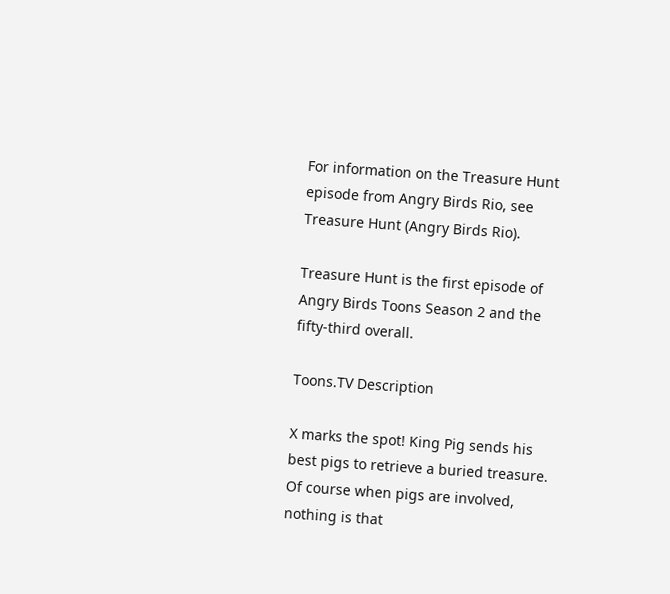For information on the Treasure Hunt episode from Angry Birds Rio, see Treasure Hunt (Angry Birds Rio).

Treasure Hunt is the first episode of Angry Birds Toons Season 2 and the fifty-third overall.

Toons.TV Description

X marks the spot! King Pig sends his best pigs to retrieve a buried treasure. Of course when pigs are involved, nothing is that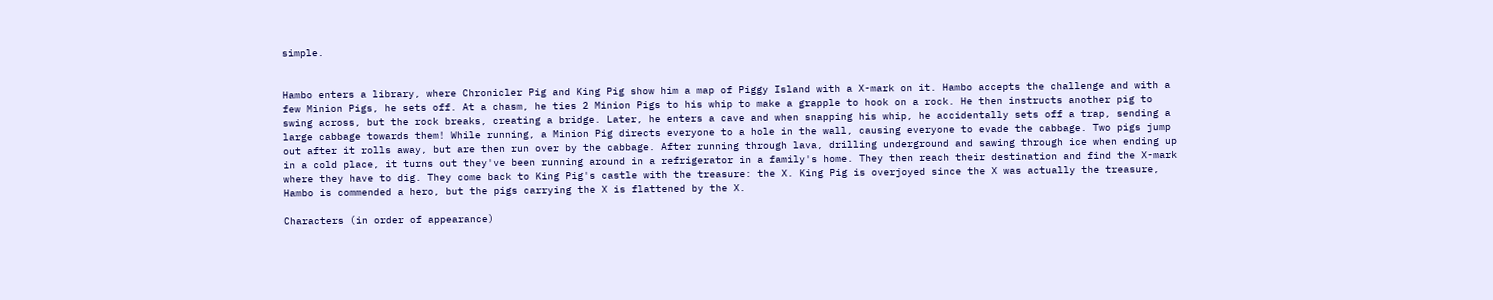simple.


Hambo enters a library, where Chronicler Pig and King Pig show him a map of Piggy Island with a X-mark on it. Hambo accepts the challenge and with a few Minion Pigs, he sets off. At a chasm, he ties 2 Minion Pigs to his whip to make a grapple to hook on a rock. He then instructs another pig to swing across, but the rock breaks, creating a bridge. Later, he enters a cave and when snapping his whip, he accidentally sets off a trap, sending a large cabbage towards them! While running, a Minion Pig directs everyone to a hole in the wall, causing everyone to evade the cabbage. Two pigs jump out after it rolls away, but are then run over by the cabbage. After running through lava, drilling underground and sawing through ice when ending up in a cold place, it turns out they've been running around in a refrigerator in a family's home. They then reach their destination and find the X-mark where they have to dig. They come back to King Pig's castle with the treasure: the X. King Pig is overjoyed since the X was actually the treasure, Hambo is commended a hero, but the pigs carrying the X is flattened by the X.

Characters (in order of appearance)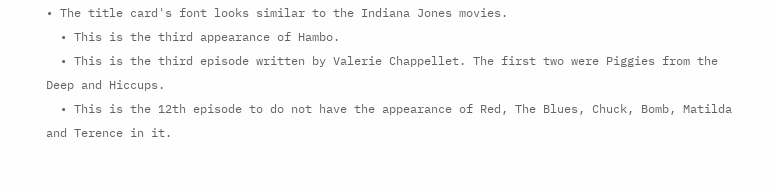• The title card's font looks similar to the Indiana Jones movies.
  • This is the third appearance of Hambo.
  • This is the third episode written by Valerie Chappellet. The first two were Piggies from the Deep and Hiccups.
  • This is the 12th episode to do not have the appearance of Red, The Blues, Chuck, Bomb, Matilda and Terence in it.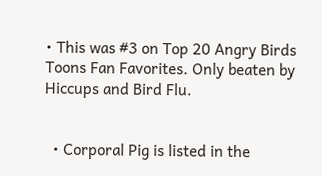• This was #3 on Top 20 Angry Birds Toons Fan Favorites. Only beaten by Hiccups and Bird Flu.


  • Corporal Pig is listed in the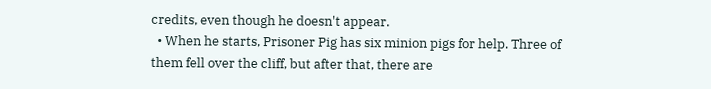credits, even though he doesn't appear.
  • When he starts, Prisoner Pig has six minion pigs for help. Three of them fell over the cliff, but after that, there are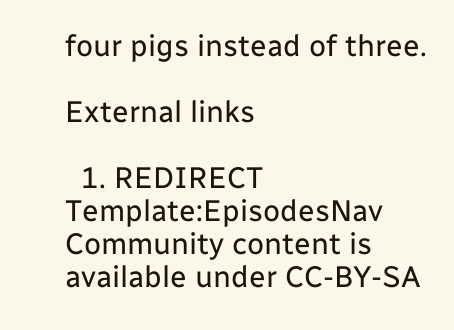four pigs instead of three.

External links

  1. REDIRECT Template:EpisodesNav
Community content is available under CC-BY-SA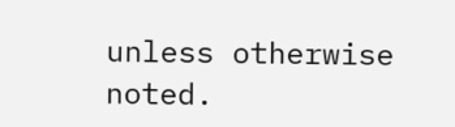unless otherwise noted.